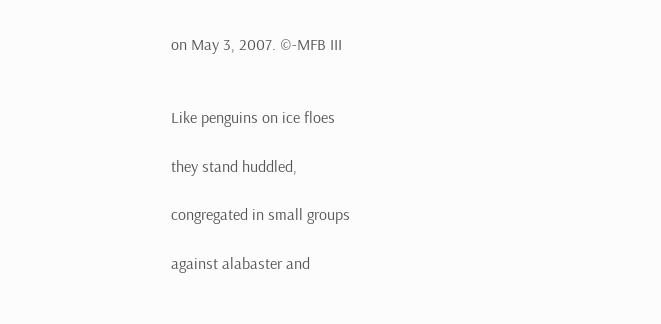on May 3, 2007. ©-MFB III


Like penguins on ice floes

they stand huddled,

congregated in small groups

against alabaster and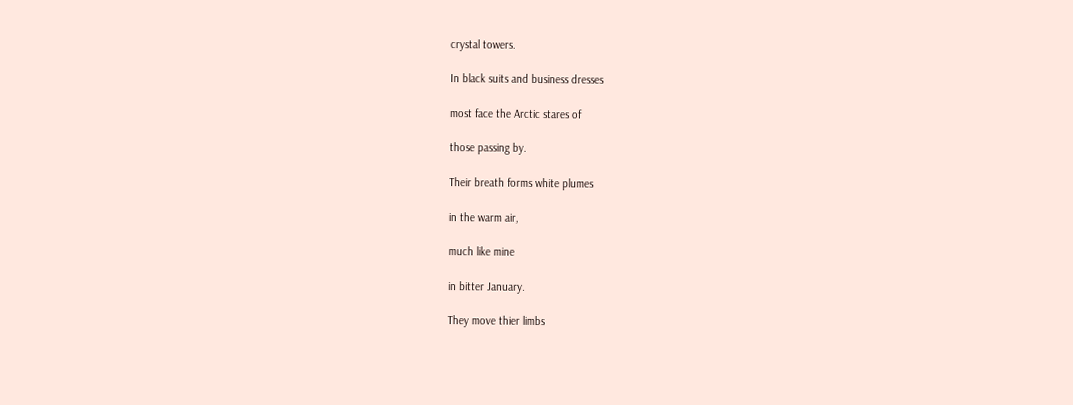crystal towers.

In black suits and business dresses

most face the Arctic stares of

those passing by.

Their breath forms white plumes

in the warm air,

much like mine

in bitter January.

They move thier limbs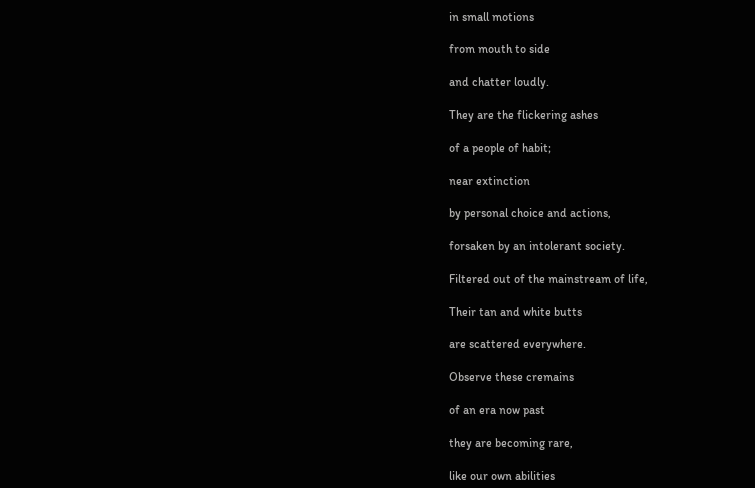in small motions

from mouth to side

and chatter loudly.

They are the flickering ashes

of a people of habit;

near extinction

by personal choice and actions,

forsaken by an intolerant society.

Filtered out of the mainstream of life,

Their tan and white butts

are scattered everywhere.

Observe these cremains

of an era now past

they are becoming rare,

like our own abilities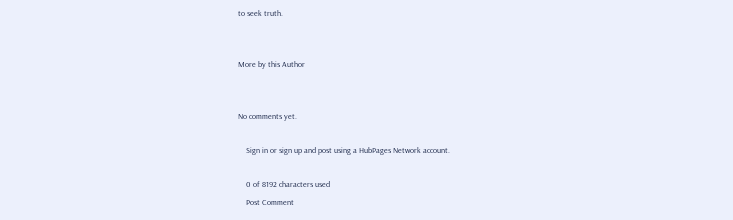to seek truth.


More by this Author


No comments yet.

    Sign in or sign up and post using a HubPages Network account.

    0 of 8192 characters used
    Post Comment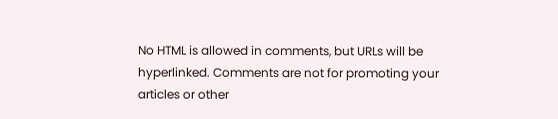No HTML is allowed in comments, but URLs will be hyperlinked. Comments are not for promoting your articles or other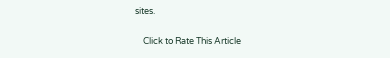sites.

    Click to Rate This Article